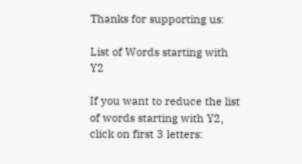Thanks for supporting us:

List of Words starting with Y2

If you want to reduce the list of words starting with Y2, click on first 3 letters: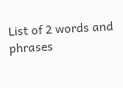List of 2 words and phrases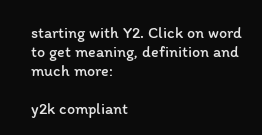starting with Y2. Click on word to get meaning, definition and much more:

y2k compliant